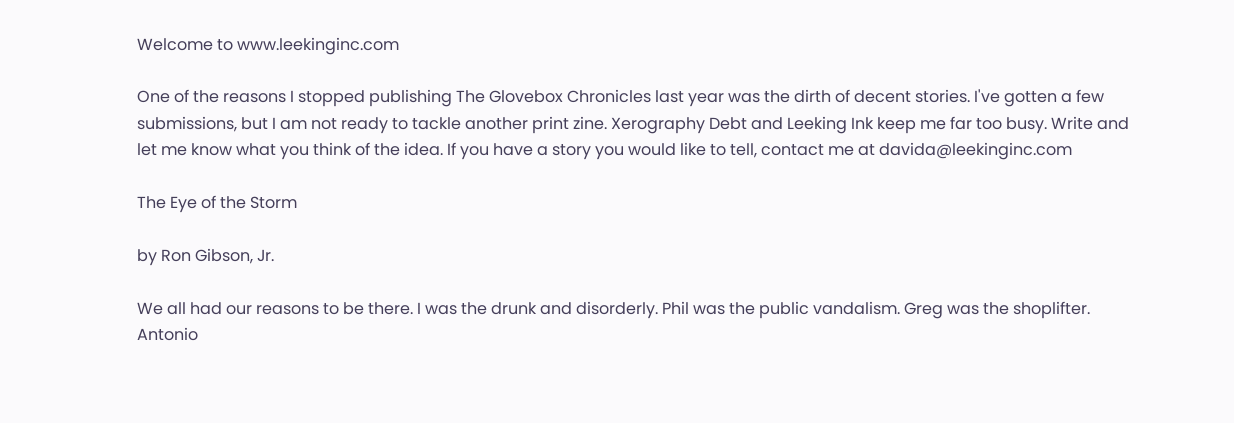Welcome to www.leekinginc.com

One of the reasons I stopped publishing The Glovebox Chronicles last year was the dirth of decent stories. I've gotten a few submissions, but I am not ready to tackle another print zine. Xerography Debt and Leeking Ink keep me far too busy. Write and let me know what you think of the idea. If you have a story you would like to tell, contact me at davida@leekinginc.com

The Eye of the Storm

by Ron Gibson, Jr.

We all had our reasons to be there. I was the drunk and disorderly. Phil was the public vandalism. Greg was the shoplifter. Antonio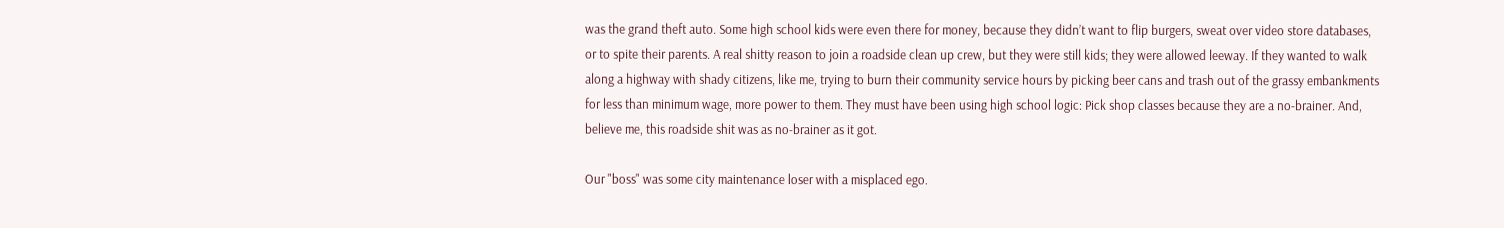was the grand theft auto. Some high school kids were even there for money, because they didn’t want to flip burgers, sweat over video store databases, or to spite their parents. A real shitty reason to join a roadside clean up crew, but they were still kids; they were allowed leeway. If they wanted to walk along a highway with shady citizens, like me, trying to burn their community service hours by picking beer cans and trash out of the grassy embankments for less than minimum wage, more power to them. They must have been using high school logic: Pick shop classes because they are a no-brainer. And, believe me, this roadside shit was as no-brainer as it got.

Our "boss" was some city maintenance loser with a misplaced ego.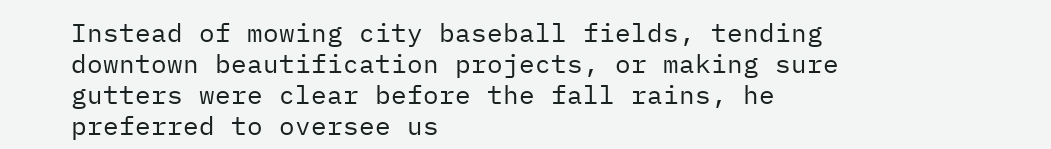Instead of mowing city baseball fields, tending downtown beautification projects, or making sure gutters were clear before the fall rains, he preferred to oversee us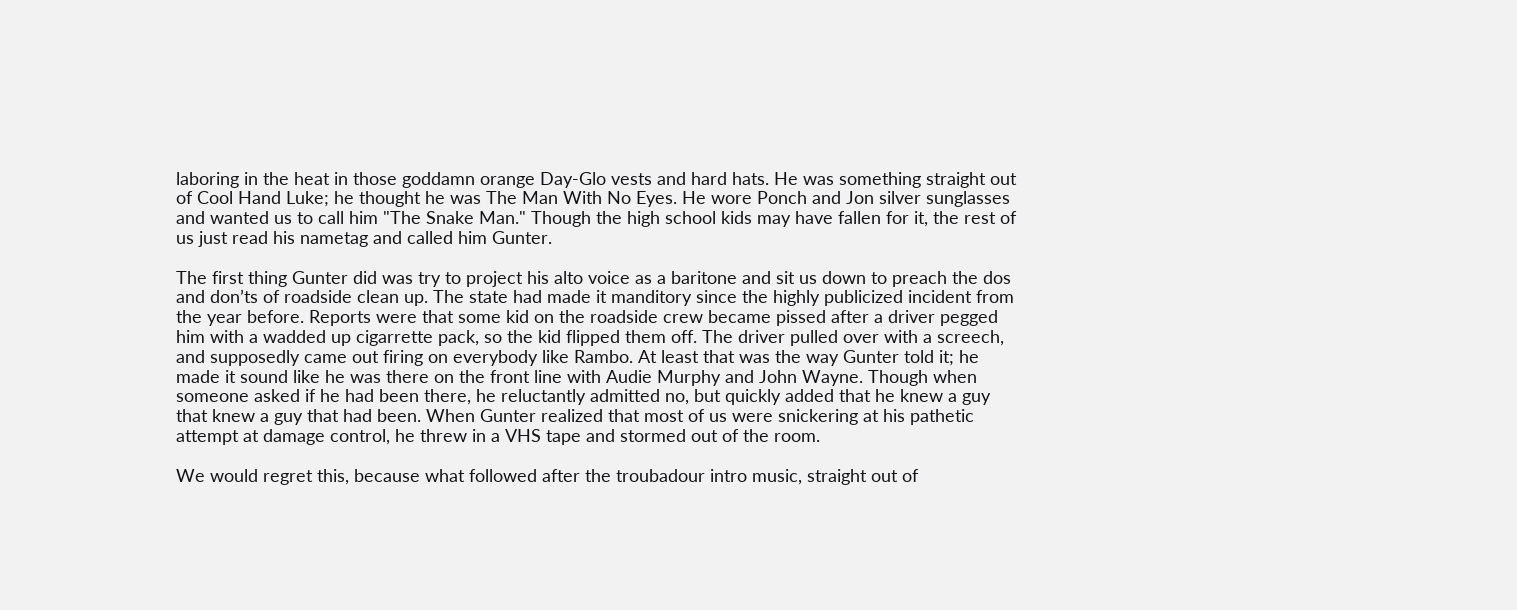laboring in the heat in those goddamn orange Day-Glo vests and hard hats. He was something straight out of Cool Hand Luke; he thought he was The Man With No Eyes. He wore Ponch and Jon silver sunglasses and wanted us to call him "The Snake Man." Though the high school kids may have fallen for it, the rest of us just read his nametag and called him Gunter.

The first thing Gunter did was try to project his alto voice as a baritone and sit us down to preach the dos and don’ts of roadside clean up. The state had made it manditory since the highly publicized incident from the year before. Reports were that some kid on the roadside crew became pissed after a driver pegged him with a wadded up cigarrette pack, so the kid flipped them off. The driver pulled over with a screech, and supposedly came out firing on everybody like Rambo. At least that was the way Gunter told it; he made it sound like he was there on the front line with Audie Murphy and John Wayne. Though when someone asked if he had been there, he reluctantly admitted no, but quickly added that he knew a guy that knew a guy that had been. When Gunter realized that most of us were snickering at his pathetic attempt at damage control, he threw in a VHS tape and stormed out of the room.

We would regret this, because what followed after the troubadour intro music, straight out of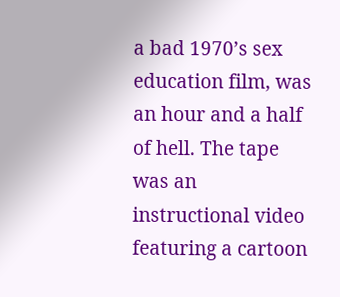a bad 1970’s sex education film, was an hour and a half of hell. The tape was an instructional video featuring a cartoon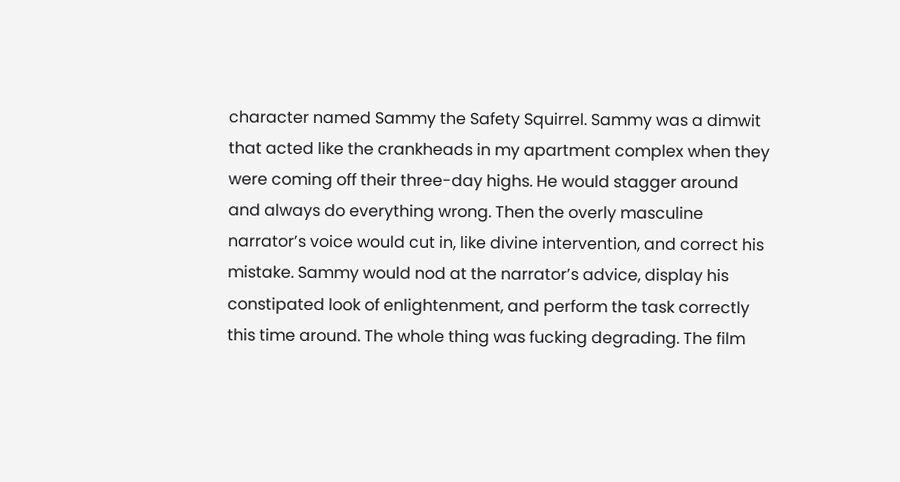character named Sammy the Safety Squirrel. Sammy was a dimwit that acted like the crankheads in my apartment complex when they were coming off their three-day highs. He would stagger around and always do everything wrong. Then the overly masculine narrator’s voice would cut in, like divine intervention, and correct his mistake. Sammy would nod at the narrator’s advice, display his constipated look of enlightenment, and perform the task correctly this time around. The whole thing was fucking degrading. The film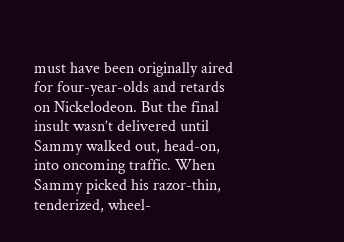must have been originally aired for four-year-olds and retards on Nickelodeon. But the final insult wasn’t delivered until Sammy walked out, head-on, into oncoming traffic. When Sammy picked his razor-thin, tenderized, wheel-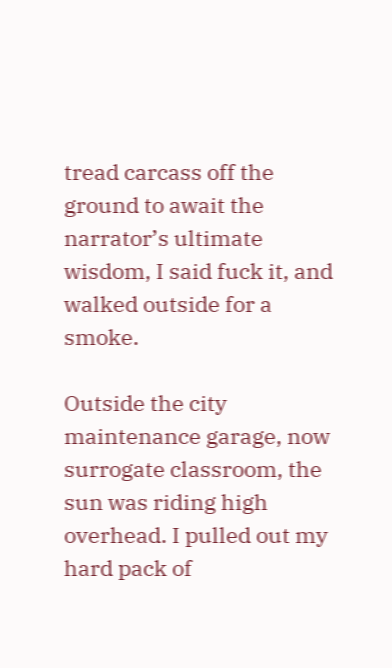tread carcass off the ground to await the narrator’s ultimate wisdom, I said fuck it, and walked outside for a smoke.

Outside the city maintenance garage, now surrogate classroom, the sun was riding high overhead. I pulled out my hard pack of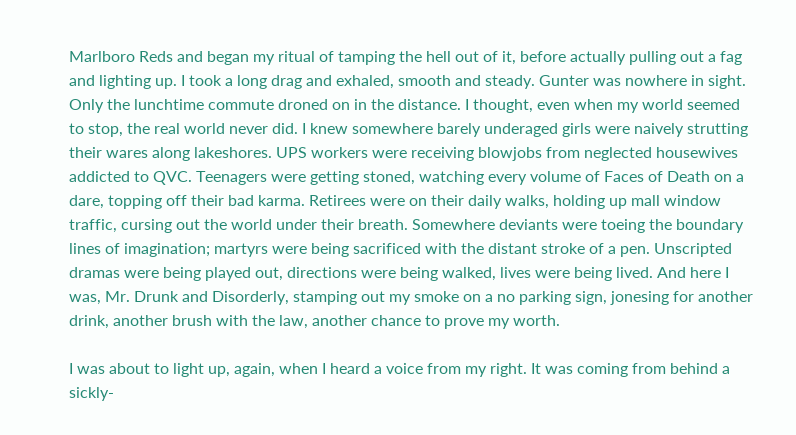Marlboro Reds and began my ritual of tamping the hell out of it, before actually pulling out a fag and lighting up. I took a long drag and exhaled, smooth and steady. Gunter was nowhere in sight. Only the lunchtime commute droned on in the distance. I thought, even when my world seemed to stop, the real world never did. I knew somewhere barely underaged girls were naively strutting their wares along lakeshores. UPS workers were receiving blowjobs from neglected housewives addicted to QVC. Teenagers were getting stoned, watching every volume of Faces of Death on a dare, topping off their bad karma. Retirees were on their daily walks, holding up mall window traffic, cursing out the world under their breath. Somewhere deviants were toeing the boundary lines of imagination; martyrs were being sacrificed with the distant stroke of a pen. Unscripted dramas were being played out, directions were being walked, lives were being lived. And here I was, Mr. Drunk and Disorderly, stamping out my smoke on a no parking sign, jonesing for another drink, another brush with the law, another chance to prove my worth.

I was about to light up, again, when I heard a voice from my right. It was coming from behind a sickly-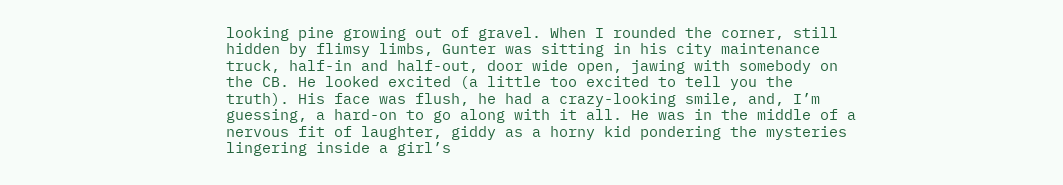looking pine growing out of gravel. When I rounded the corner, still hidden by flimsy limbs, Gunter was sitting in his city maintenance truck, half-in and half-out, door wide open, jawing with somebody on the CB. He looked excited (a little too excited to tell you the truth). His face was flush, he had a crazy-looking smile, and, I’m guessing, a hard-on to go along with it all. He was in the middle of a nervous fit of laughter, giddy as a horny kid pondering the mysteries lingering inside a girl’s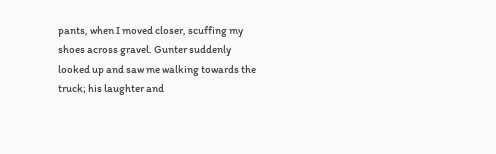pants, when I moved closer, scuffing my shoes across gravel. Gunter suddenly looked up and saw me walking towards the truck; his laughter and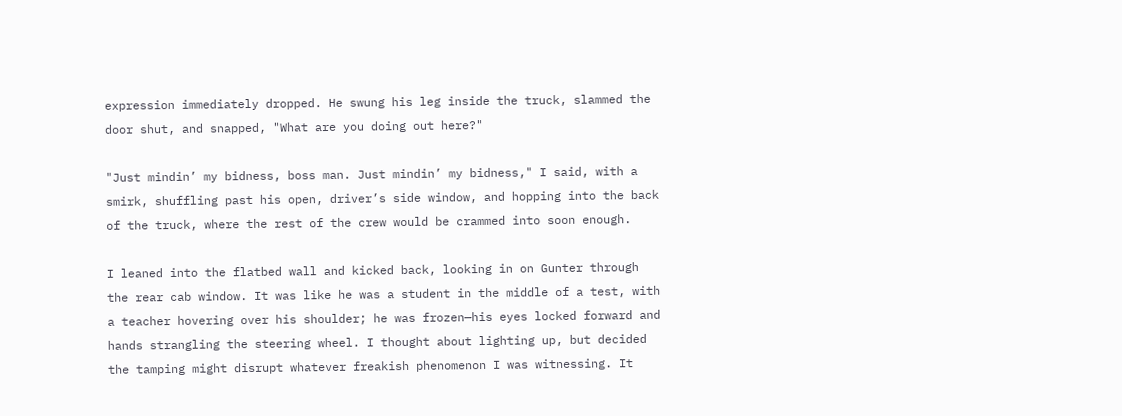expression immediately dropped. He swung his leg inside the truck, slammed the door shut, and snapped, "What are you doing out here?"

"Just mindin’ my bidness, boss man. Just mindin’ my bidness," I said, with a smirk, shuffling past his open, driver’s side window, and hopping into the back of the truck, where the rest of the crew would be crammed into soon enough.

I leaned into the flatbed wall and kicked back, looking in on Gunter through the rear cab window. It was like he was a student in the middle of a test, with a teacher hovering over his shoulder; he was frozen—his eyes locked forward and hands strangling the steering wheel. I thought about lighting up, but decided the tamping might disrupt whatever freakish phenomenon I was witnessing. It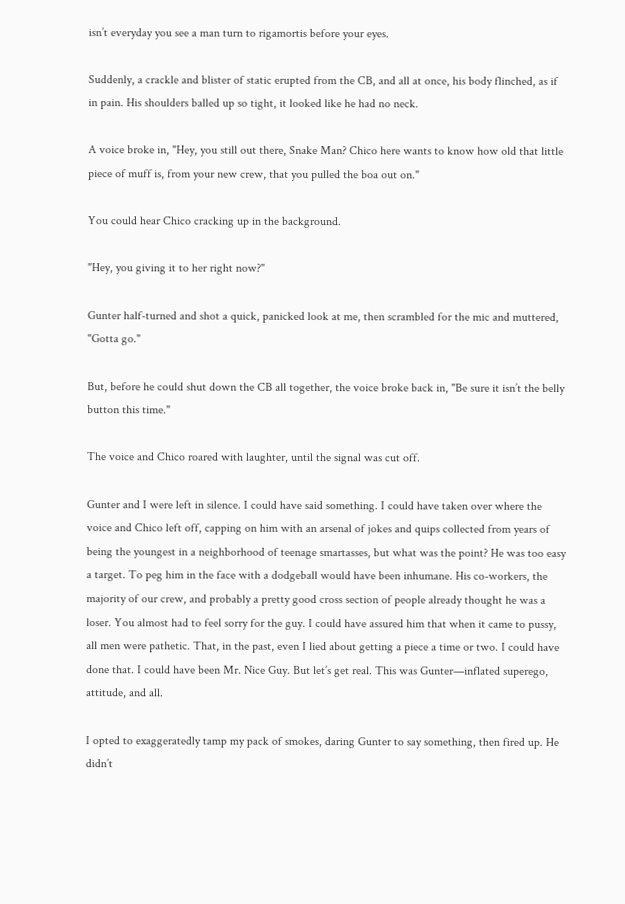isn’t everyday you see a man turn to rigamortis before your eyes.

Suddenly, a crackle and blister of static erupted from the CB, and all at once, his body flinched, as if in pain. His shoulders balled up so tight, it looked like he had no neck.

A voice broke in, "Hey, you still out there, Snake Man? Chico here wants to know how old that little piece of muff is, from your new crew, that you pulled the boa out on."

You could hear Chico cracking up in the background.

"Hey, you giving it to her right now?"

Gunter half-turned and shot a quick, panicked look at me, then scrambled for the mic and muttered, "Gotta go."

But, before he could shut down the CB all together, the voice broke back in, "Be sure it isn’t the belly button this time."

The voice and Chico roared with laughter, until the signal was cut off.

Gunter and I were left in silence. I could have said something. I could have taken over where the voice and Chico left off, capping on him with an arsenal of jokes and quips collected from years of being the youngest in a neighborhood of teenage smartasses, but what was the point? He was too easy a target. To peg him in the face with a dodgeball would have been inhumane. His co-workers, the majority of our crew, and probably a pretty good cross section of people already thought he was a loser. You almost had to feel sorry for the guy. I could have assured him that when it came to pussy, all men were pathetic. That, in the past, even I lied about getting a piece a time or two. I could have done that. I could have been Mr. Nice Guy. But let’s get real. This was Gunter—inflated superego, attitude, and all.

I opted to exaggeratedly tamp my pack of smokes, daring Gunter to say something, then fired up. He didn’t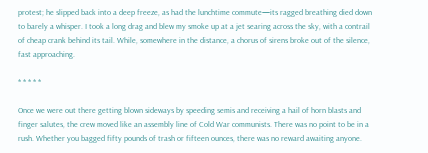protest; he slipped back into a deep freeze, as had the lunchtime commute—its ragged breathing died down to barely a whisper. I took a long drag and blew my smoke up at a jet searing across the sky, with a contrail of cheap crank behind its tail. While, somewhere in the distance, a chorus of sirens broke out of the silence, fast approaching.

* * * * *

Once we were out there getting blown sideways by speeding semis and receiving a hail of horn blasts and finger salutes, the crew moved like an assembly line of Cold War communists. There was no point to be in a rush. Whether you bagged fifty pounds of trash or fifteen ounces, there was no reward awaiting anyone.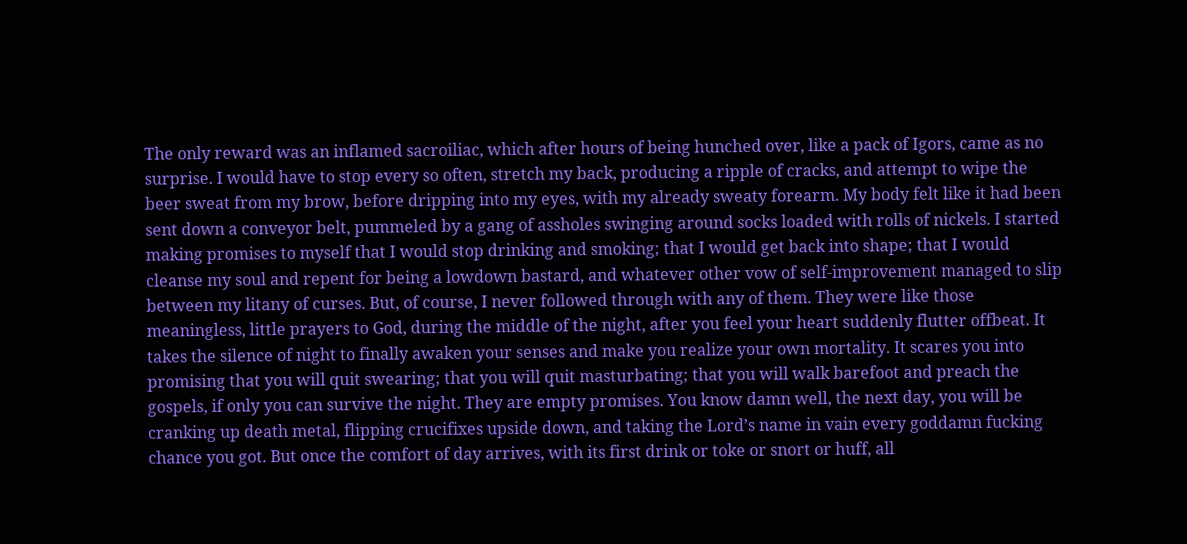The only reward was an inflamed sacroiliac, which after hours of being hunched over, like a pack of Igors, came as no surprise. I would have to stop every so often, stretch my back, producing a ripple of cracks, and attempt to wipe the beer sweat from my brow, before dripping into my eyes, with my already sweaty forearm. My body felt like it had been sent down a conveyor belt, pummeled by a gang of assholes swinging around socks loaded with rolls of nickels. I started making promises to myself that I would stop drinking and smoking; that I would get back into shape; that I would cleanse my soul and repent for being a lowdown bastard, and whatever other vow of self-improvement managed to slip between my litany of curses. But, of course, I never followed through with any of them. They were like those meaningless, little prayers to God, during the middle of the night, after you feel your heart suddenly flutter offbeat. It takes the silence of night to finally awaken your senses and make you realize your own mortality. It scares you into promising that you will quit swearing; that you will quit masturbating; that you will walk barefoot and preach the gospels, if only you can survive the night. They are empty promises. You know damn well, the next day, you will be cranking up death metal, flipping crucifixes upside down, and taking the Lord’s name in vain every goddamn fucking chance you got. But once the comfort of day arrives, with its first drink or toke or snort or huff, all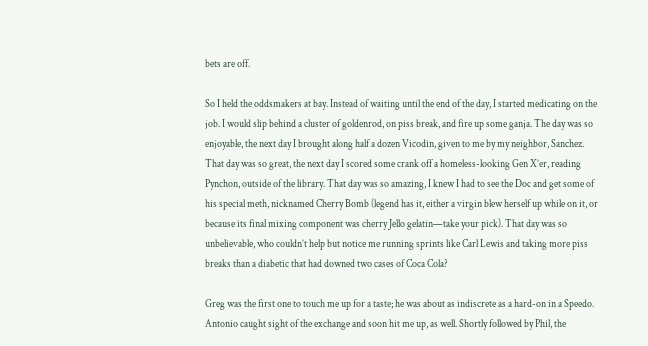bets are off.

So I held the oddsmakers at bay. Instead of waiting until the end of the day, I started medicating on the job. I would slip behind a cluster of goldenrod, on piss break, and fire up some ganja. The day was so enjoyable, the next day I brought along half a dozen Vicodin, given to me by my neighbor, Sanchez. That day was so great, the next day I scored some crank off a homeless-looking Gen X’er, reading Pynchon, outside of the library. That day was so amazing, I knew I had to see the Doc and get some of his special meth, nicknamed Cherry Bomb (legend has it, either a virgin blew herself up while on it, or because its final mixing component was cherry Jello gelatin—take your pick). That day was so unbelievable, who couldn’t help but notice me running sprints like Carl Lewis and taking more piss breaks than a diabetic that had downed two cases of Coca Cola?

Greg was the first one to touch me up for a taste; he was about as indiscrete as a hard-on in a Speedo. Antonio caught sight of the exchange and soon hit me up, as well. Shortly followed by Phil, the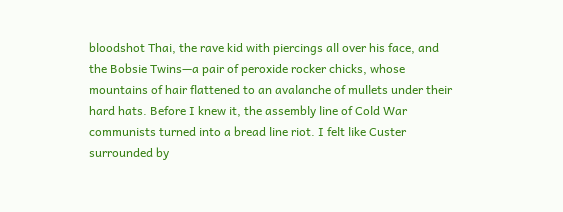bloodshot Thai, the rave kid with piercings all over his face, and the Bobsie Twins—a pair of peroxide rocker chicks, whose mountains of hair flattened to an avalanche of mullets under their hard hats. Before I knew it, the assembly line of Cold War communists turned into a bread line riot. I felt like Custer surrounded by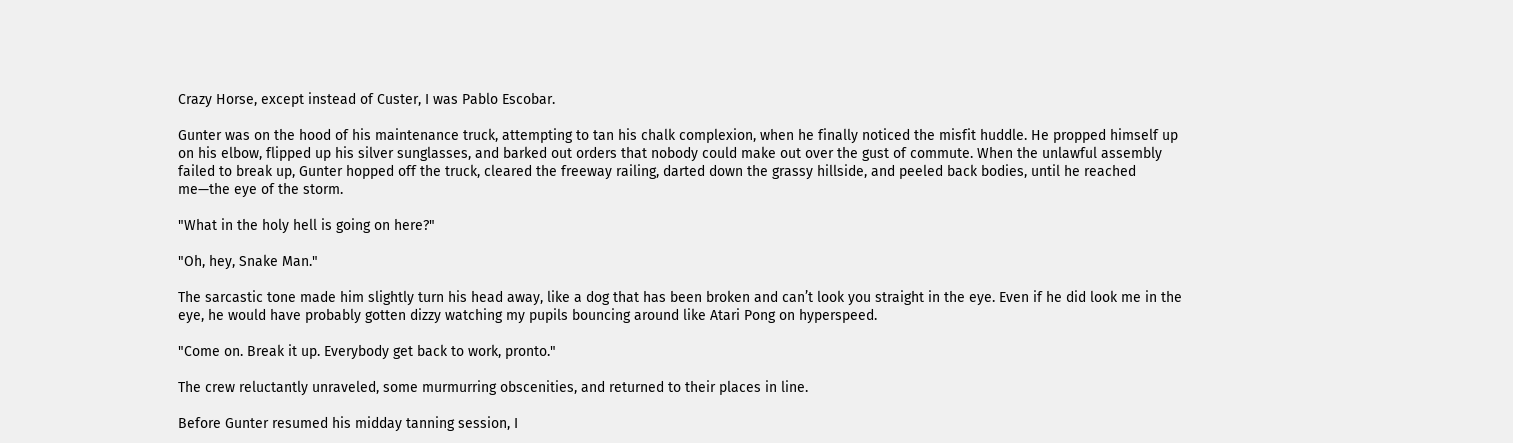Crazy Horse, except instead of Custer, I was Pablo Escobar.

Gunter was on the hood of his maintenance truck, attempting to tan his chalk complexion, when he finally noticed the misfit huddle. He propped himself up on his elbow, flipped up his silver sunglasses, and barked out orders that nobody could make out over the gust of commute. When the unlawful assembly failed to break up, Gunter hopped off the truck, cleared the freeway railing, darted down the grassy hillside, and peeled back bodies, until he reached me—the eye of the storm.

"What in the holy hell is going on here?"

"Oh, hey, Snake Man."

The sarcastic tone made him slightly turn his head away, like a dog that has been broken and can’t look you straight in the eye. Even if he did look me in the eye, he would have probably gotten dizzy watching my pupils bouncing around like Atari Pong on hyperspeed.

"Come on. Break it up. Everybody get back to work, pronto."

The crew reluctantly unraveled, some murmurring obscenities, and returned to their places in line.

Before Gunter resumed his midday tanning session, I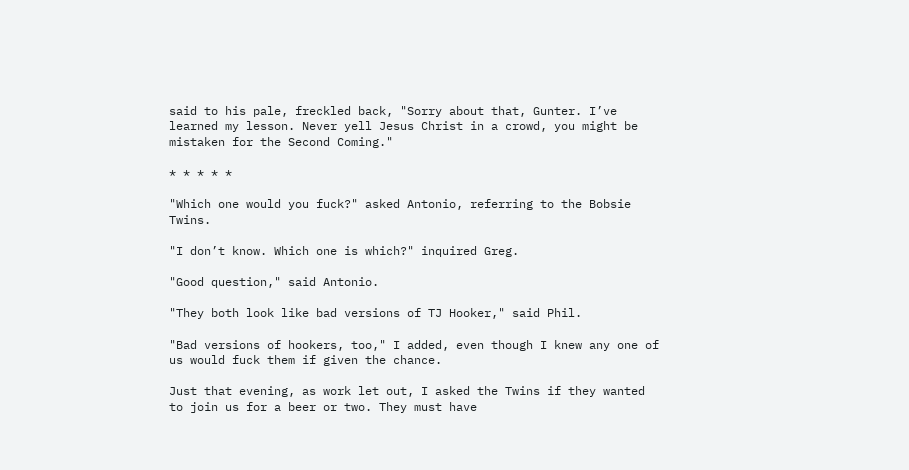said to his pale, freckled back, "Sorry about that, Gunter. I’ve learned my lesson. Never yell Jesus Christ in a crowd, you might be mistaken for the Second Coming."

* * * * *

"Which one would you fuck?" asked Antonio, referring to the Bobsie Twins.

"I don’t know. Which one is which?" inquired Greg.

"Good question," said Antonio.

"They both look like bad versions of TJ Hooker," said Phil.

"Bad versions of hookers, too," I added, even though I knew any one of us would fuck them if given the chance.

Just that evening, as work let out, I asked the Twins if they wanted to join us for a beer or two. They must have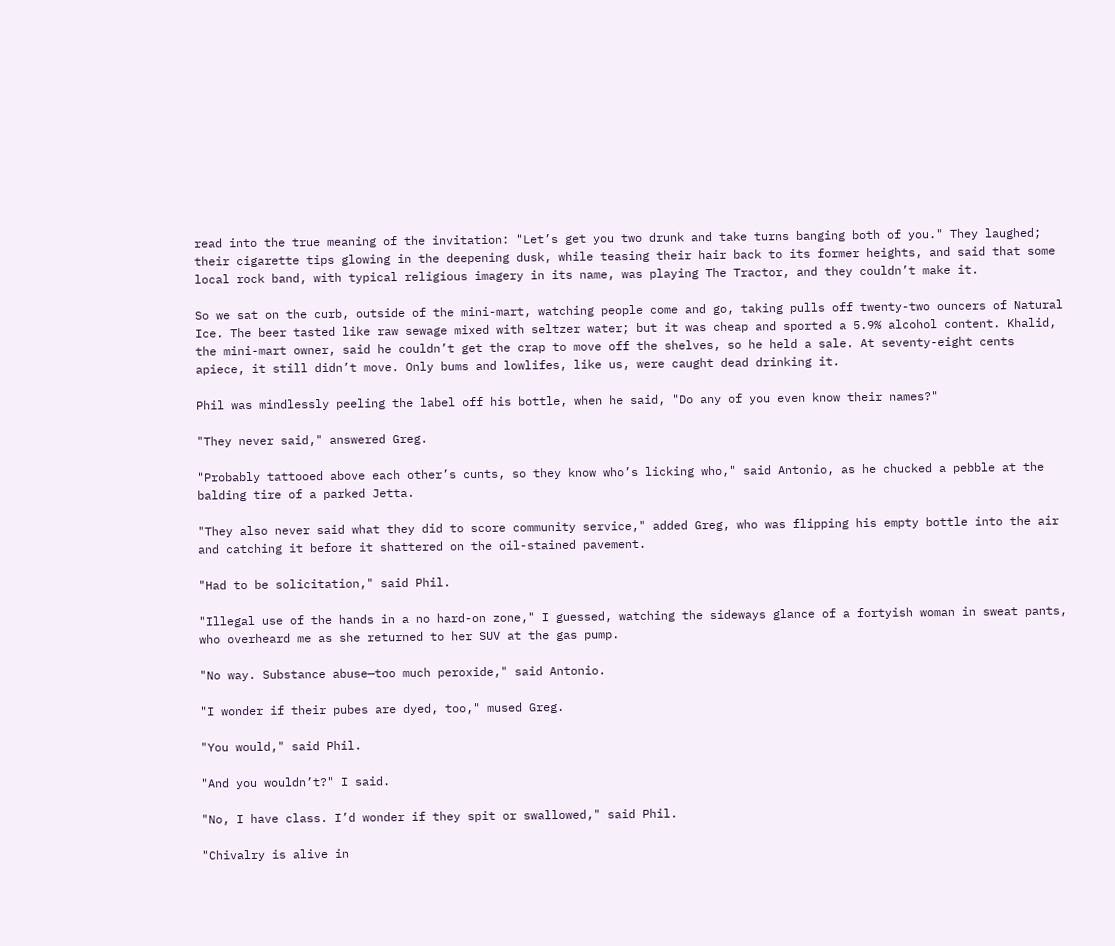read into the true meaning of the invitation: "Let’s get you two drunk and take turns banging both of you." They laughed; their cigarette tips glowing in the deepening dusk, while teasing their hair back to its former heights, and said that some local rock band, with typical religious imagery in its name, was playing The Tractor, and they couldn’t make it.

So we sat on the curb, outside of the mini-mart, watching people come and go, taking pulls off twenty-two ouncers of Natural Ice. The beer tasted like raw sewage mixed with seltzer water; but it was cheap and sported a 5.9% alcohol content. Khalid, the mini-mart owner, said he couldn’t get the crap to move off the shelves, so he held a sale. At seventy-eight cents apiece, it still didn’t move. Only bums and lowlifes, like us, were caught dead drinking it.

Phil was mindlessly peeling the label off his bottle, when he said, "Do any of you even know their names?"

"They never said," answered Greg.

"Probably tattooed above each other’s cunts, so they know who’s licking who," said Antonio, as he chucked a pebble at the balding tire of a parked Jetta.

"They also never said what they did to score community service," added Greg, who was flipping his empty bottle into the air and catching it before it shattered on the oil-stained pavement.

"Had to be solicitation," said Phil.

"Illegal use of the hands in a no hard-on zone," I guessed, watching the sideways glance of a fortyish woman in sweat pants, who overheard me as she returned to her SUV at the gas pump.

"No way. Substance abuse—too much peroxide," said Antonio.

"I wonder if their pubes are dyed, too," mused Greg.

"You would," said Phil.

"And you wouldn’t?" I said.

"No, I have class. I’d wonder if they spit or swallowed," said Phil.

"Chivalry is alive in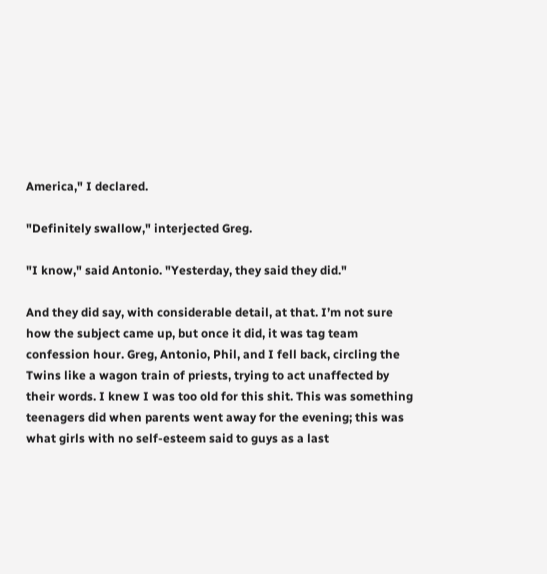America," I declared.

"Definitely swallow," interjected Greg.

"I know," said Antonio. "Yesterday, they said they did."

And they did say, with considerable detail, at that. I’m not sure how the subject came up, but once it did, it was tag team confession hour. Greg, Antonio, Phil, and I fell back, circling the Twins like a wagon train of priests, trying to act unaffected by their words. I knew I was too old for this shit. This was something teenagers did when parents went away for the evening; this was what girls with no self-esteem said to guys as a last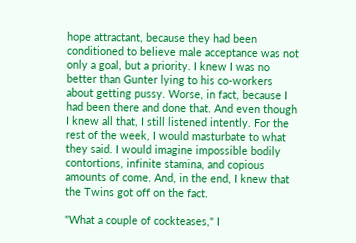hope attractant, because they had been conditioned to believe male acceptance was not only a goal, but a priority. I knew I was no better than Gunter lying to his co-workers about getting pussy. Worse, in fact, because I had been there and done that. And even though I knew all that, I still listened intently. For the rest of the week, I would masturbate to what they said. I would imagine impossible bodily contortions, infinite stamina, and copious amounts of come. And, in the end, I knew that the Twins got off on the fact.

"What a couple of cockteases," I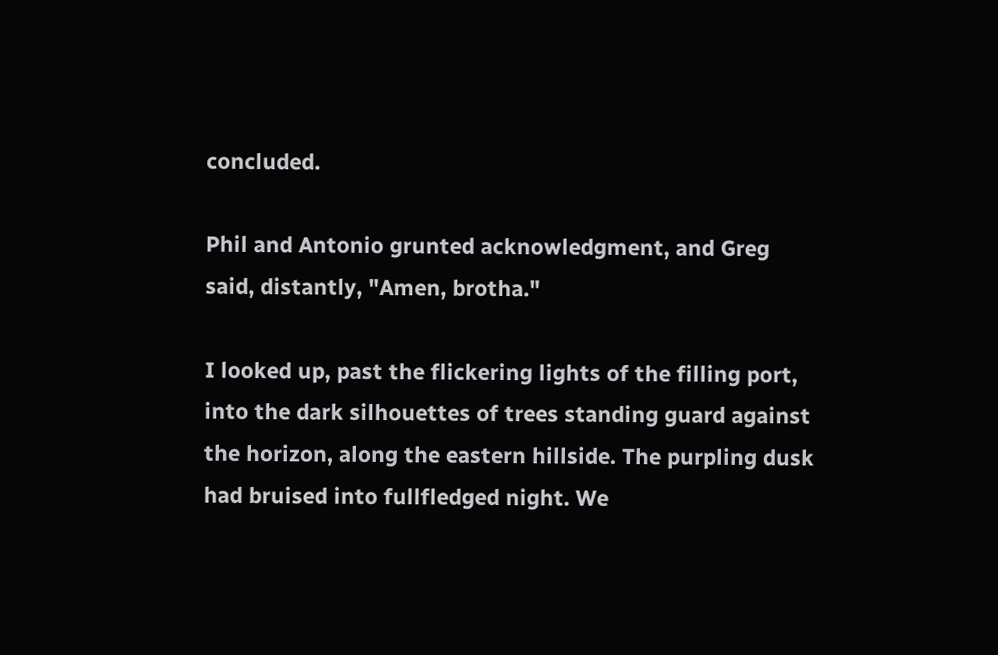concluded.

Phil and Antonio grunted acknowledgment, and Greg said, distantly, "Amen, brotha."

I looked up, past the flickering lights of the filling port, into the dark silhouettes of trees standing guard against the horizon, along the eastern hillside. The purpling dusk had bruised into fullfledged night. We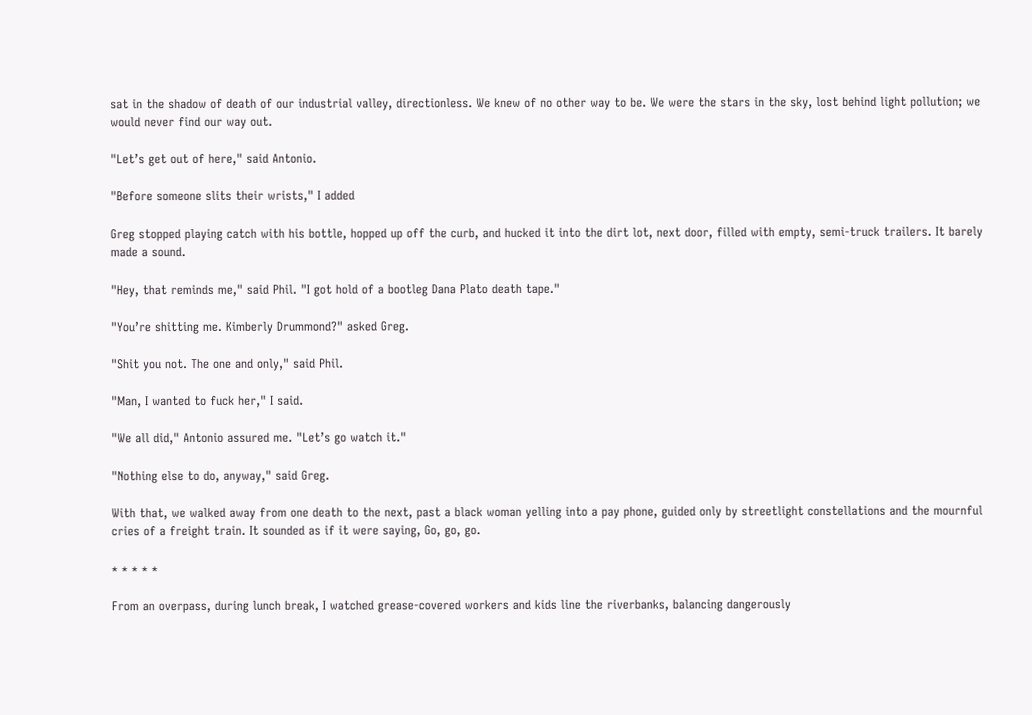sat in the shadow of death of our industrial valley, directionless. We knew of no other way to be. We were the stars in the sky, lost behind light pollution; we would never find our way out.

"Let’s get out of here," said Antonio.

"Before someone slits their wrists," I added

Greg stopped playing catch with his bottle, hopped up off the curb, and hucked it into the dirt lot, next door, filled with empty, semi-truck trailers. It barely made a sound.

"Hey, that reminds me," said Phil. "I got hold of a bootleg Dana Plato death tape."

"You’re shitting me. Kimberly Drummond?" asked Greg.

"Shit you not. The one and only," said Phil.

"Man, I wanted to fuck her," I said.

"We all did," Antonio assured me. "Let’s go watch it."

"Nothing else to do, anyway," said Greg.

With that, we walked away from one death to the next, past a black woman yelling into a pay phone, guided only by streetlight constellations and the mournful cries of a freight train. It sounded as if it were saying, Go, go, go.

* * * * *

From an overpass, during lunch break, I watched grease-covered workers and kids line the riverbanks, balancing dangerously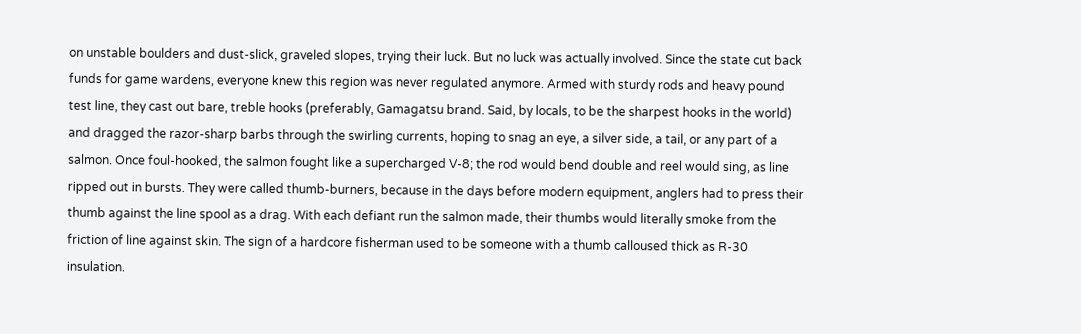on unstable boulders and dust-slick, graveled slopes, trying their luck. But no luck was actually involved. Since the state cut back funds for game wardens, everyone knew this region was never regulated anymore. Armed with sturdy rods and heavy pound test line, they cast out bare, treble hooks (preferably, Gamagatsu brand. Said, by locals, to be the sharpest hooks in the world) and dragged the razor-sharp barbs through the swirling currents, hoping to snag an eye, a silver side, a tail, or any part of a salmon. Once foul-hooked, the salmon fought like a supercharged V-8; the rod would bend double and reel would sing, as line ripped out in bursts. They were called thumb-burners, because in the days before modern equipment, anglers had to press their thumb against the line spool as a drag. With each defiant run the salmon made, their thumbs would literally smoke from the friction of line against skin. The sign of a hardcore fisherman used to be someone with a thumb calloused thick as R-30 insulation.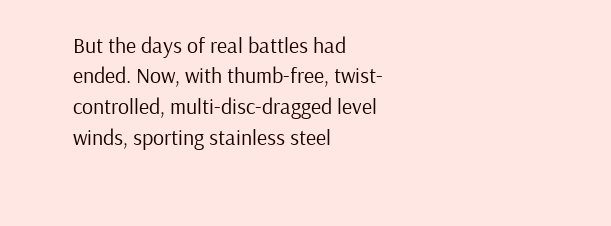But the days of real battles had ended. Now, with thumb-free, twist-controlled, multi-disc-dragged level winds, sporting stainless steel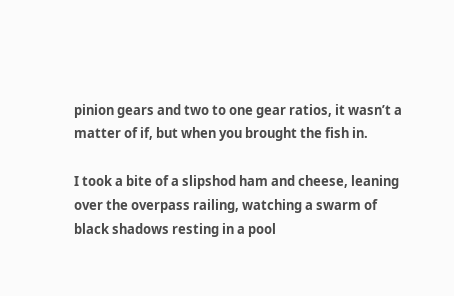pinion gears and two to one gear ratios, it wasn’t a matter of if, but when you brought the fish in.

I took a bite of a slipshod ham and cheese, leaning over the overpass railing, watching a swarm of black shadows resting in a pool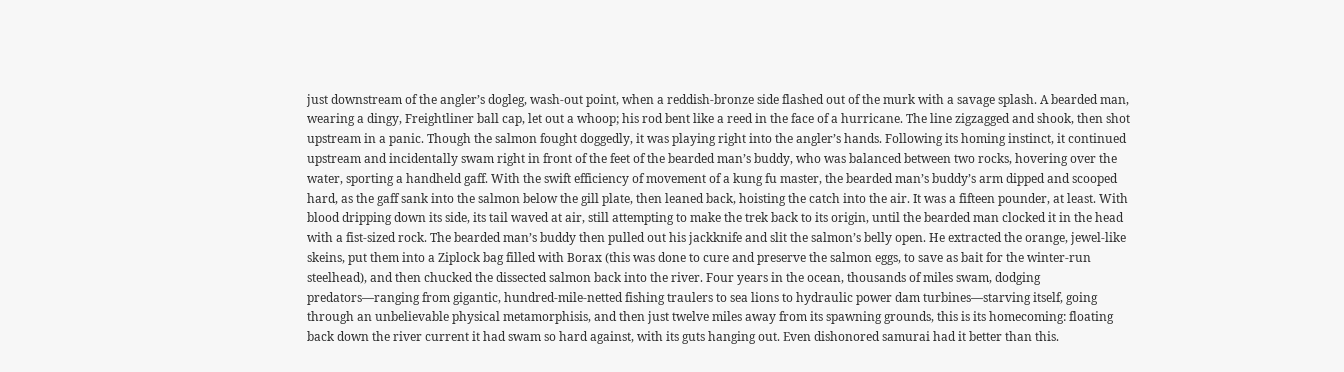just downstream of the angler’s dogleg, wash-out point, when a reddish-bronze side flashed out of the murk with a savage splash. A bearded man, wearing a dingy, Freightliner ball cap, let out a whoop; his rod bent like a reed in the face of a hurricane. The line zigzagged and shook, then shot upstream in a panic. Though the salmon fought doggedly, it was playing right into the angler’s hands. Following its homing instinct, it continued upstream and incidentally swam right in front of the feet of the bearded man’s buddy, who was balanced between two rocks, hovering over the water, sporting a handheld gaff. With the swift efficiency of movement of a kung fu master, the bearded man’s buddy’s arm dipped and scooped hard, as the gaff sank into the salmon below the gill plate, then leaned back, hoisting the catch into the air. It was a fifteen pounder, at least. With blood dripping down its side, its tail waved at air, still attempting to make the trek back to its origin, until the bearded man clocked it in the head with a fist-sized rock. The bearded man’s buddy then pulled out his jackknife and slit the salmon’s belly open. He extracted the orange, jewel-like skeins, put them into a Ziplock bag filled with Borax (this was done to cure and preserve the salmon eggs, to save as bait for the winter-run steelhead), and then chucked the dissected salmon back into the river. Four years in the ocean, thousands of miles swam, dodging predators—ranging from gigantic, hundred-mile-netted fishing traulers to sea lions to hydraulic power dam turbines—starving itself, going through an unbelievable physical metamorphisis, and then just twelve miles away from its spawning grounds, this is its homecoming: floating back down the river current it had swam so hard against, with its guts hanging out. Even dishonored samurai had it better than this.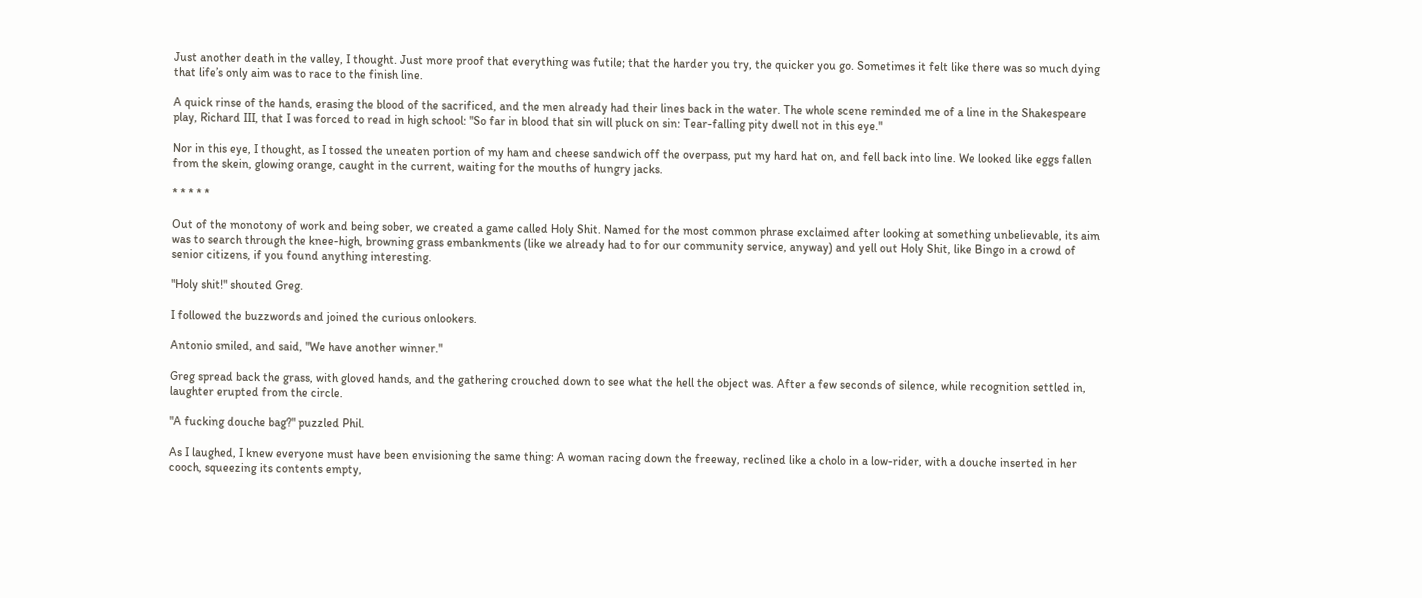Just another death in the valley, I thought. Just more proof that everything was futile; that the harder you try, the quicker you go. Sometimes it felt like there was so much dying that life’s only aim was to race to the finish line.

A quick rinse of the hands, erasing the blood of the sacrificed, and the men already had their lines back in the water. The whole scene reminded me of a line in the Shakespeare play, Richard III, that I was forced to read in high school: "So far in blood that sin will pluck on sin: Tear-falling pity dwell not in this eye."

Nor in this eye, I thought, as I tossed the uneaten portion of my ham and cheese sandwich off the overpass, put my hard hat on, and fell back into line. We looked like eggs fallen from the skein, glowing orange, caught in the current, waiting for the mouths of hungry jacks.

* * * * *

Out of the monotony of work and being sober, we created a game called Holy Shit. Named for the most common phrase exclaimed after looking at something unbelievable, its aim was to search through the knee-high, browning grass embankments (like we already had to for our community service, anyway) and yell out Holy Shit, like Bingo in a crowd of senior citizens, if you found anything interesting.

"Holy shit!" shouted Greg.

I followed the buzzwords and joined the curious onlookers.

Antonio smiled, and said, "We have another winner."

Greg spread back the grass, with gloved hands, and the gathering crouched down to see what the hell the object was. After a few seconds of silence, while recognition settled in, laughter erupted from the circle.

"A fucking douche bag?" puzzled Phil.

As I laughed, I knew everyone must have been envisioning the same thing: A woman racing down the freeway, reclined like a cholo in a low-rider, with a douche inserted in her cooch, squeezing its contents empty,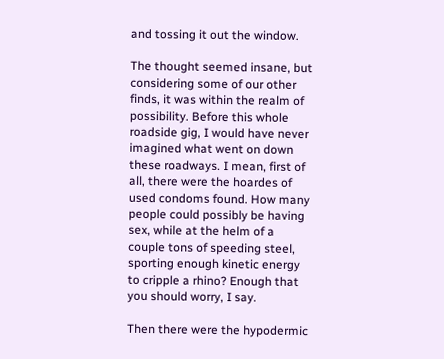and tossing it out the window.

The thought seemed insane, but considering some of our other finds, it was within the realm of possibility. Before this whole roadside gig, I would have never imagined what went on down these roadways. I mean, first of all, there were the hoardes of used condoms found. How many people could possibly be having sex, while at the helm of a couple tons of speeding steel, sporting enough kinetic energy to cripple a rhino? Enough that you should worry, I say.

Then there were the hypodermic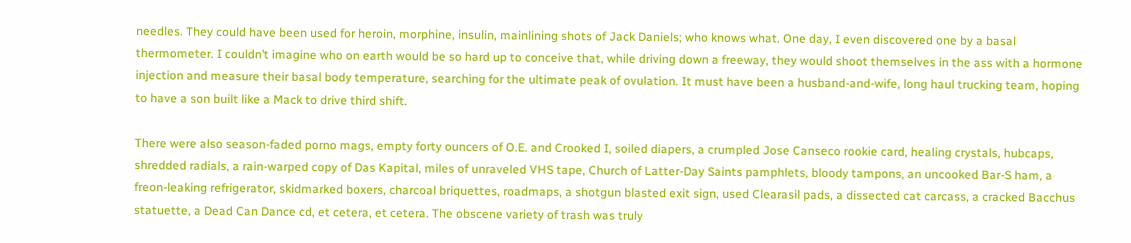needles. They could have been used for heroin, morphine, insulin, mainlining shots of Jack Daniels; who knows what. One day, I even discovered one by a basal thermometer. I couldn’t imagine who on earth would be so hard up to conceive that, while driving down a freeway, they would shoot themselves in the ass with a hormone injection and measure their basal body temperature, searching for the ultimate peak of ovulation. It must have been a husband-and-wife, long haul trucking team, hoping to have a son built like a Mack to drive third shift.

There were also season-faded porno mags, empty forty ouncers of O.E. and Crooked I, soiled diapers, a crumpled Jose Canseco rookie card, healing crystals, hubcaps, shredded radials, a rain-warped copy of Das Kapital, miles of unraveled VHS tape, Church of Latter-Day Saints pamphlets, bloody tampons, an uncooked Bar-S ham, a freon-leaking refrigerator, skidmarked boxers, charcoal briquettes, roadmaps, a shotgun blasted exit sign, used Clearasil pads, a dissected cat carcass, a cracked Bacchus statuette, a Dead Can Dance cd, et cetera, et cetera. The obscene variety of trash was truly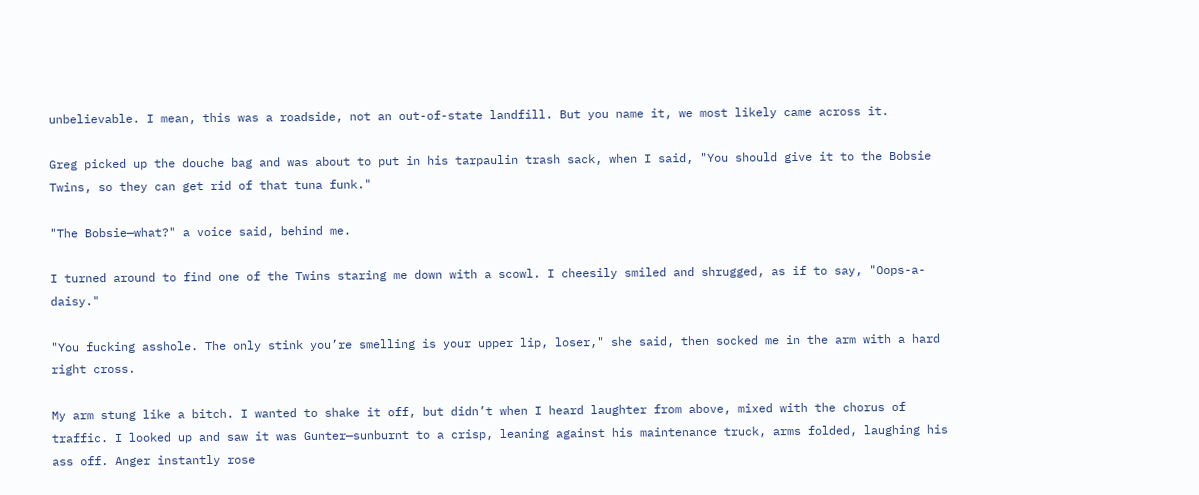unbelievable. I mean, this was a roadside, not an out-of-state landfill. But you name it, we most likely came across it.

Greg picked up the douche bag and was about to put in his tarpaulin trash sack, when I said, "You should give it to the Bobsie Twins, so they can get rid of that tuna funk."

"The Bobsie—what?" a voice said, behind me.

I turned around to find one of the Twins staring me down with a scowl. I cheesily smiled and shrugged, as if to say, "Oops-a-daisy."

"You fucking asshole. The only stink you’re smelling is your upper lip, loser," she said, then socked me in the arm with a hard right cross.

My arm stung like a bitch. I wanted to shake it off, but didn’t when I heard laughter from above, mixed with the chorus of traffic. I looked up and saw it was Gunter—sunburnt to a crisp, leaning against his maintenance truck, arms folded, laughing his ass off. Anger instantly rose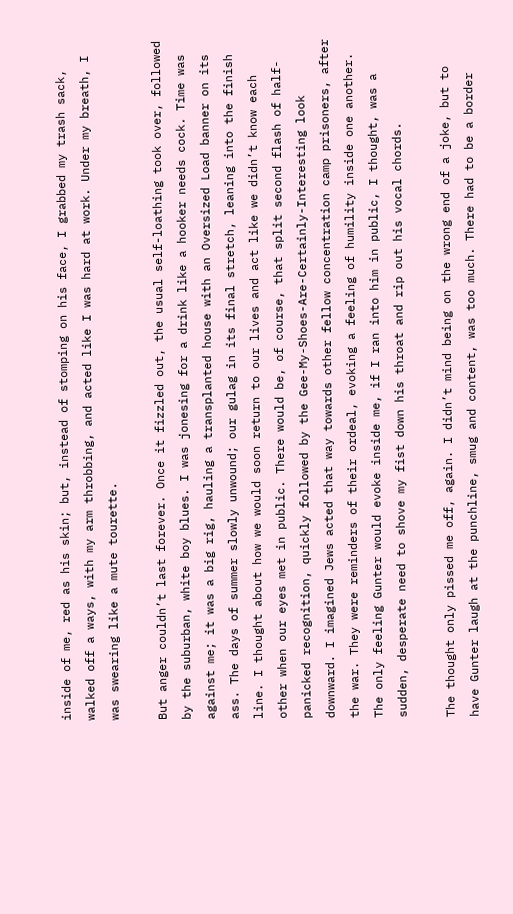inside of me, red as his skin; but, instead of stomping on his face, I grabbed my trash sack, walked off a ways, with my arm throbbing, and acted like I was hard at work. Under my breath, I was swearing like a mute tourette.

But anger couldn’t last forever. Once it fizzled out, the usual self-loathing took over, followed by the suburban, white boy blues. I was jonesing for a drink like a hooker needs cock. Time was against me; it was a big rig, hauling a transplanted house with an Oversized Load banner on its ass. The days of summer slowly unwound; our gulag in its final stretch, leaning into the finish line. I thought about how we would soon return to our lives and act like we didn’t know each other when our eyes met in public. There would be, of course, that split second flash of half-panicked recognition, quickly followed by the Gee-My-Shoes-Are-Certainly-Interesting look downward. I imagined Jews acted that way towards other fellow concentration camp prisoners, after the war. They were reminders of their ordeal, evoking a feeling of humility inside one another. The only feeling Gunter would evoke inside me, if I ran into him in public, I thought, was a sudden, desperate need to shove my fist down his throat and rip out his vocal chords.

The thought only pissed me off, again. I didn’t mind being on the wrong end of a joke, but to have Gunter laugh at the punchline, smug and content, was too much. There had to be a border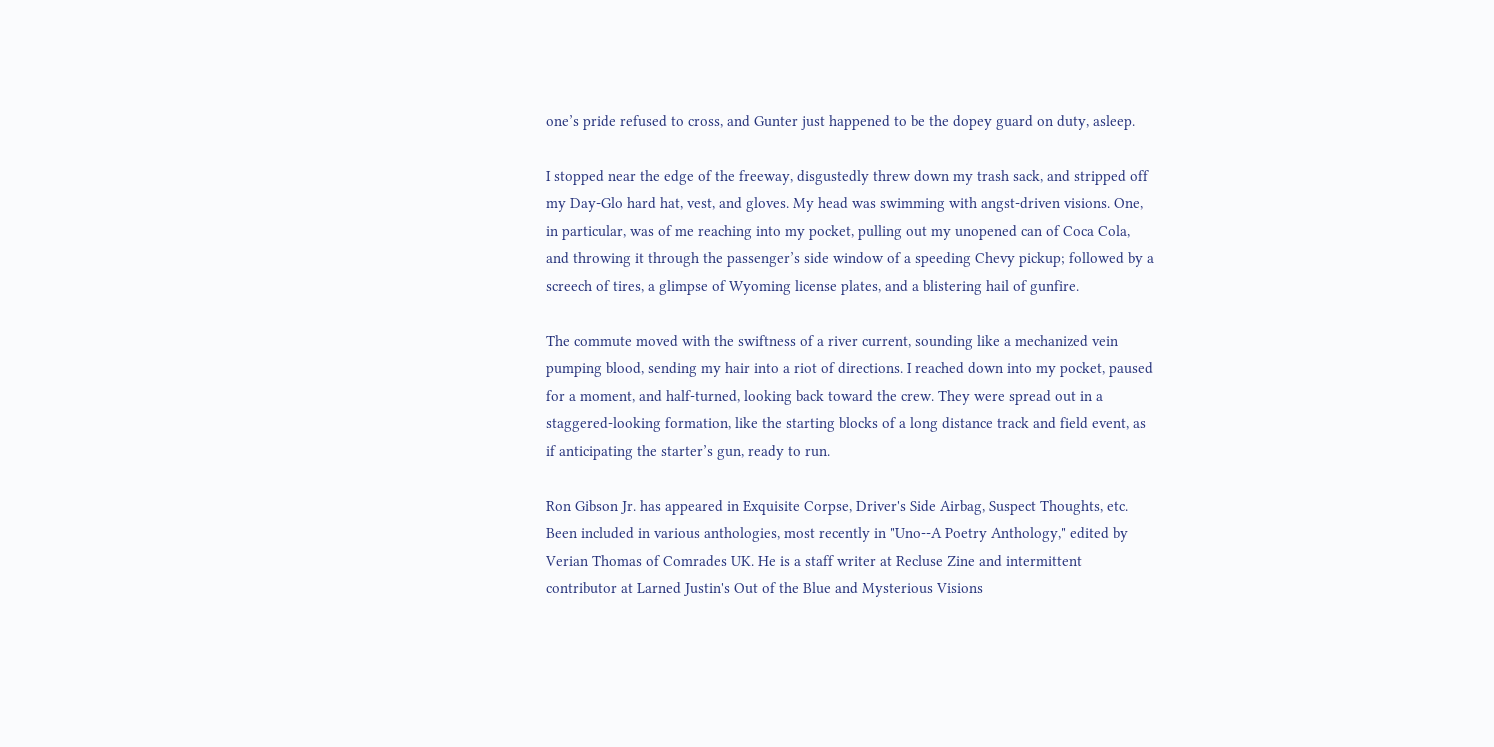one’s pride refused to cross, and Gunter just happened to be the dopey guard on duty, asleep.

I stopped near the edge of the freeway, disgustedly threw down my trash sack, and stripped off my Day-Glo hard hat, vest, and gloves. My head was swimming with angst-driven visions. One, in particular, was of me reaching into my pocket, pulling out my unopened can of Coca Cola, and throwing it through the passenger’s side window of a speeding Chevy pickup; followed by a screech of tires, a glimpse of Wyoming license plates, and a blistering hail of gunfire.

The commute moved with the swiftness of a river current, sounding like a mechanized vein pumping blood, sending my hair into a riot of directions. I reached down into my pocket, paused for a moment, and half-turned, looking back toward the crew. They were spread out in a staggered-looking formation, like the starting blocks of a long distance track and field event, as if anticipating the starter’s gun, ready to run.

Ron Gibson Jr. has appeared in Exquisite Corpse, Driver's Side Airbag, Suspect Thoughts, etc. Been included in various anthologies, most recently in "Uno--A Poetry Anthology," edited by Verian Thomas of Comrades UK. He is a staff writer at Recluse Zine and intermittent contributor at Larned Justin's Out of the Blue and Mysterious Visions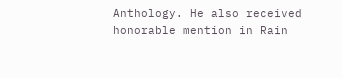Anthology. He also received honorable mention in Rain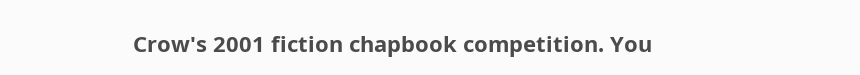Crow's 2001 fiction chapbook competition. You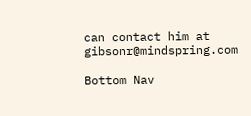can contact him at gibsonr@mindspring.com

Bottom Nav